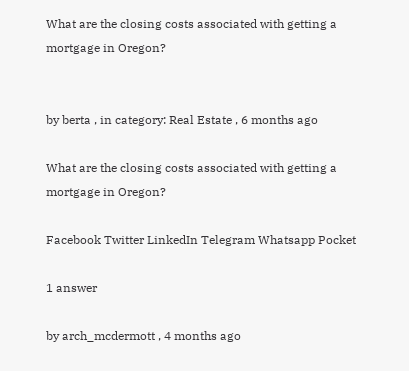What are the closing costs associated with getting a mortgage in Oregon?


by berta , in category: Real Estate , 6 months ago

What are the closing costs associated with getting a mortgage in Oregon?

Facebook Twitter LinkedIn Telegram Whatsapp Pocket

1 answer

by arch_mcdermott , 4 months ago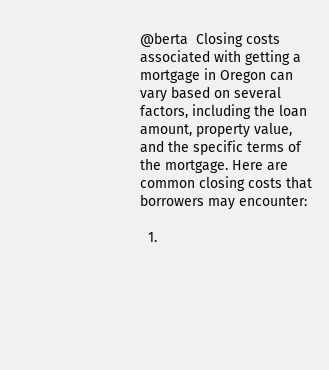@berta  Closing costs associated with getting a mortgage in Oregon can vary based on several factors, including the loan amount, property value, and the specific terms of the mortgage. Here are common closing costs that borrowers may encounter:

  1.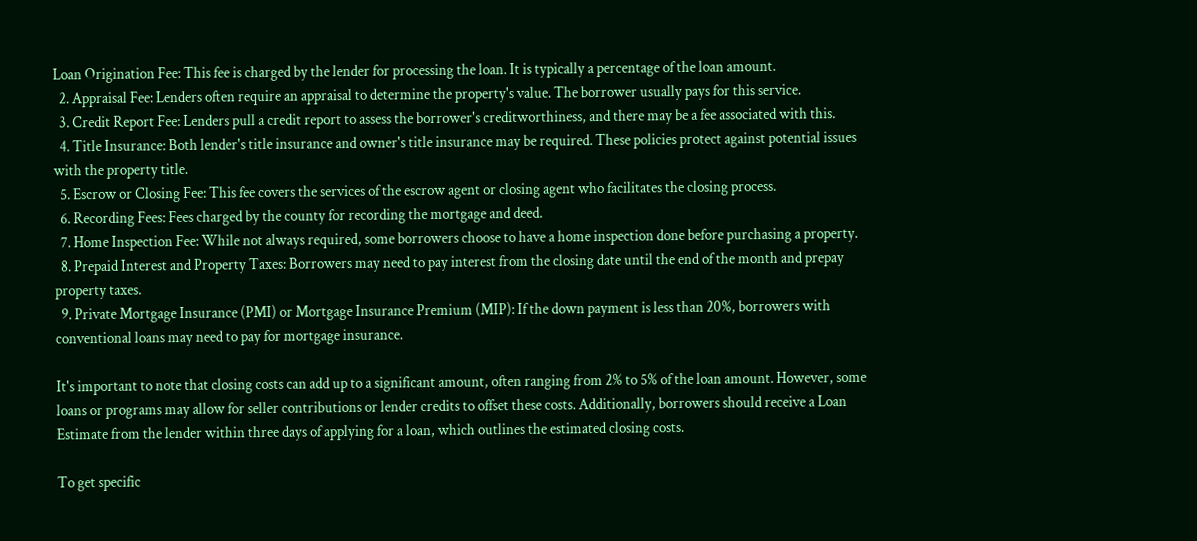Loan Origination Fee: This fee is charged by the lender for processing the loan. It is typically a percentage of the loan amount.
  2. Appraisal Fee: Lenders often require an appraisal to determine the property's value. The borrower usually pays for this service.
  3. Credit Report Fee: Lenders pull a credit report to assess the borrower's creditworthiness, and there may be a fee associated with this.
  4. Title Insurance: Both lender's title insurance and owner's title insurance may be required. These policies protect against potential issues with the property title.
  5. Escrow or Closing Fee: This fee covers the services of the escrow agent or closing agent who facilitates the closing process.
  6. Recording Fees: Fees charged by the county for recording the mortgage and deed.
  7. Home Inspection Fee: While not always required, some borrowers choose to have a home inspection done before purchasing a property.
  8. Prepaid Interest and Property Taxes: Borrowers may need to pay interest from the closing date until the end of the month and prepay property taxes.
  9. Private Mortgage Insurance (PMI) or Mortgage Insurance Premium (MIP): If the down payment is less than 20%, borrowers with conventional loans may need to pay for mortgage insurance.

It's important to note that closing costs can add up to a significant amount, often ranging from 2% to 5% of the loan amount. However, some loans or programs may allow for seller contributions or lender credits to offset these costs. Additionally, borrowers should receive a Loan Estimate from the lender within three days of applying for a loan, which outlines the estimated closing costs.

To get specific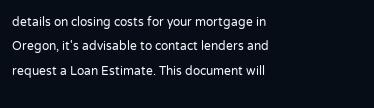details on closing costs for your mortgage in Oregon, it's advisable to contact lenders and request a Loan Estimate. This document will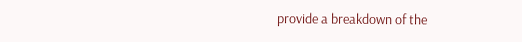provide a breakdown of the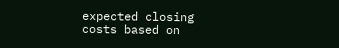expected closing costs based on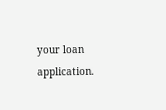your loan application.